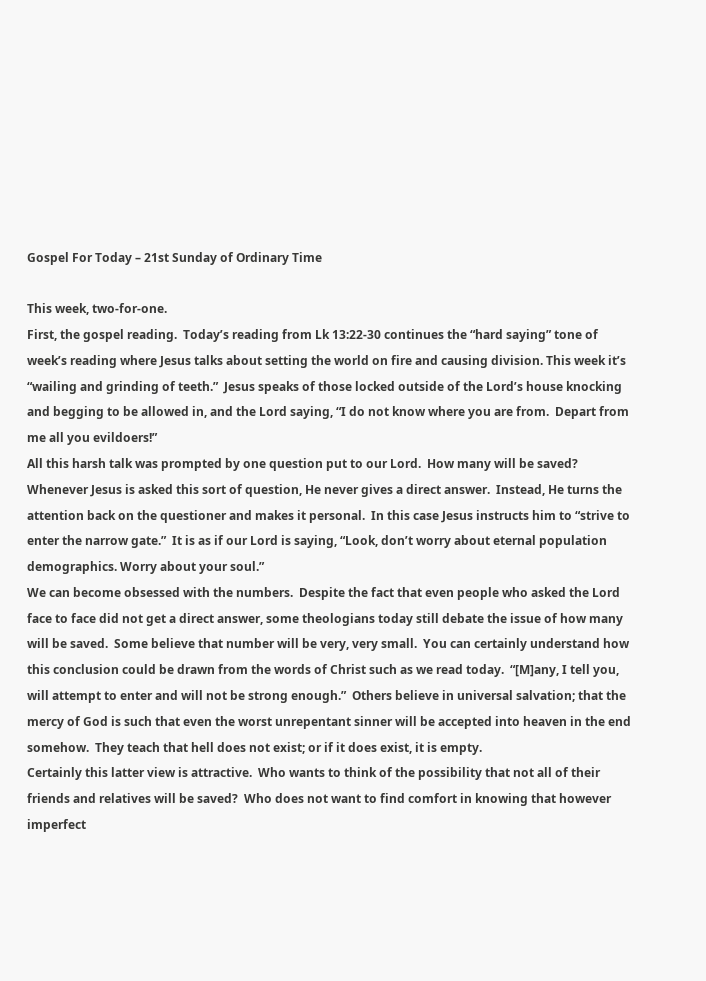Gospel For Today – 21st Sunday of Ordinary Time

This week, two-for-one.
First, the gospel reading.  Today’s reading from Lk 13:22-30 continues the “hard saying” tone of week’s reading where Jesus talks about setting the world on fire and causing division. This week it’s “wailing and grinding of teeth.”  Jesus speaks of those locked outside of the Lord’s house knocking and begging to be allowed in, and the Lord saying, “I do not know where you are from.  Depart from me all you evildoers!”
All this harsh talk was prompted by one question put to our Lord.  How many will be saved?  Whenever Jesus is asked this sort of question, He never gives a direct answer.  Instead, He turns the attention back on the questioner and makes it personal.  In this case Jesus instructs him to “strive to enter the narrow gate.”  It is as if our Lord is saying, “Look, don’t worry about eternal population demographics. Worry about your soul.”
We can become obsessed with the numbers.  Despite the fact that even people who asked the Lord face to face did not get a direct answer, some theologians today still debate the issue of how many will be saved.  Some believe that number will be very, very small.  You can certainly understand how this conclusion could be drawn from the words of Christ such as we read today.  “[M]any, I tell you, will attempt to enter and will not be strong enough.”  Others believe in universal salvation; that the mercy of God is such that even the worst unrepentant sinner will be accepted into heaven in the end somehow.  They teach that hell does not exist; or if it does exist, it is empty.
Certainly this latter view is attractive.  Who wants to think of the possibility that not all of their friends and relatives will be saved?  Who does not want to find comfort in knowing that however imperfect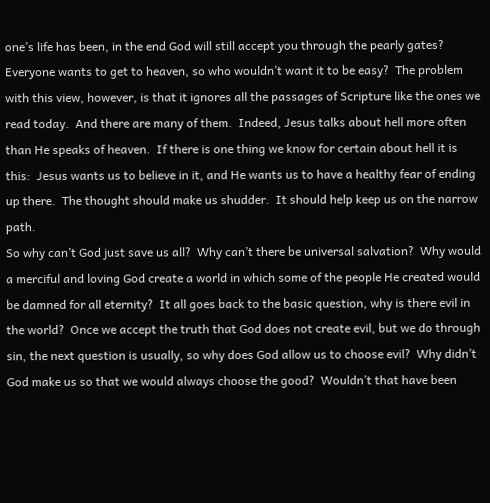one’s life has been, in the end God will still accept you through the pearly gates?  Everyone wants to get to heaven, so who wouldn’t want it to be easy?  The problem with this view, however, is that it ignores all the passages of Scripture like the ones we read today.  And there are many of them.  Indeed, Jesus talks about hell more often than He speaks of heaven.  If there is one thing we know for certain about hell it is this:  Jesus wants us to believe in it, and He wants us to have a healthy fear of ending up there.  The thought should make us shudder.  It should help keep us on the narrow path.
So why can’t God just save us all?  Why can’t there be universal salvation?  Why would a merciful and loving God create a world in which some of the people He created would be damned for all eternity?  It all goes back to the basic question, why is there evil in the world?  Once we accept the truth that God does not create evil, but we do through sin, the next question is usually, so why does God allow us to choose evil?  Why didn’t God make us so that we would always choose the good?  Wouldn’t that have been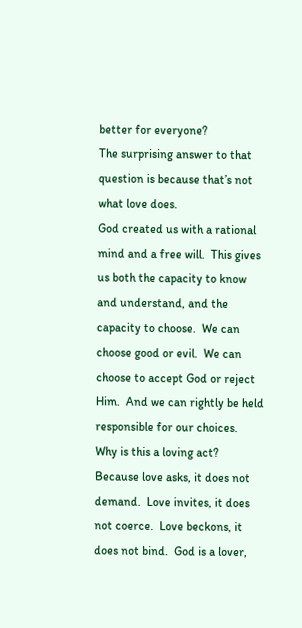better for everyone?
The surprising answer to that question is because that’s not what love does.
God created us with a rational mind and a free will.  This gives us both the capacity to know and understand, and the capacity to choose.  We can choose good or evil.  We can choose to accept God or reject Him.  And we can rightly be held responsible for our choices.  Why is this a loving act?  Because love asks, it does not demand.  Love invites, it does not coerce.  Love beckons, it does not bind.  God is a lover,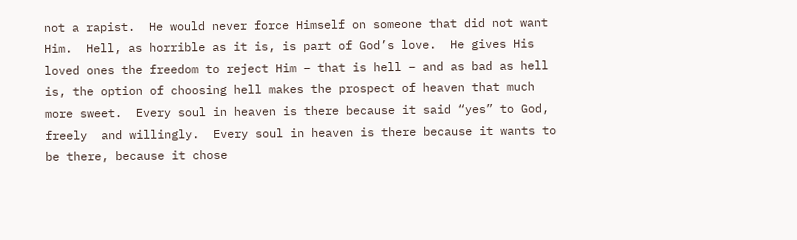not a rapist.  He would never force Himself on someone that did not want Him.  Hell, as horrible as it is, is part of God’s love.  He gives His loved ones the freedom to reject Him – that is hell – and as bad as hell is, the option of choosing hell makes the prospect of heaven that much more sweet.  Every soul in heaven is there because it said “yes” to God, freely  and willingly.  Every soul in heaven is there because it wants to be there, because it chose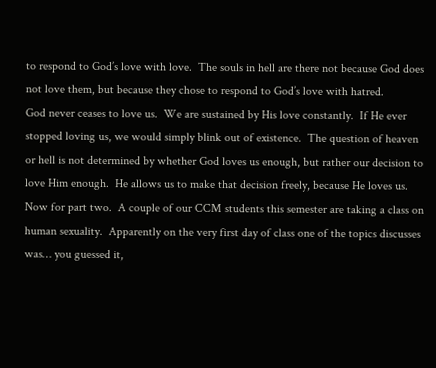to respond to God’s love with love.  The souls in hell are there not because God does not love them, but because they chose to respond to God’s love with hatred.
God never ceases to love us.  We are sustained by His love constantly.  If He ever stopped loving us, we would simply blink out of existence.  The question of heaven or hell is not determined by whether God loves us enough, but rather our decision to love Him enough.  He allows us to make that decision freely, because He loves us.
Now for part two.  A couple of our CCM students this semester are taking a class on human sexuality.  Apparently on the very first day of class one of the topics discusses was… you guessed it,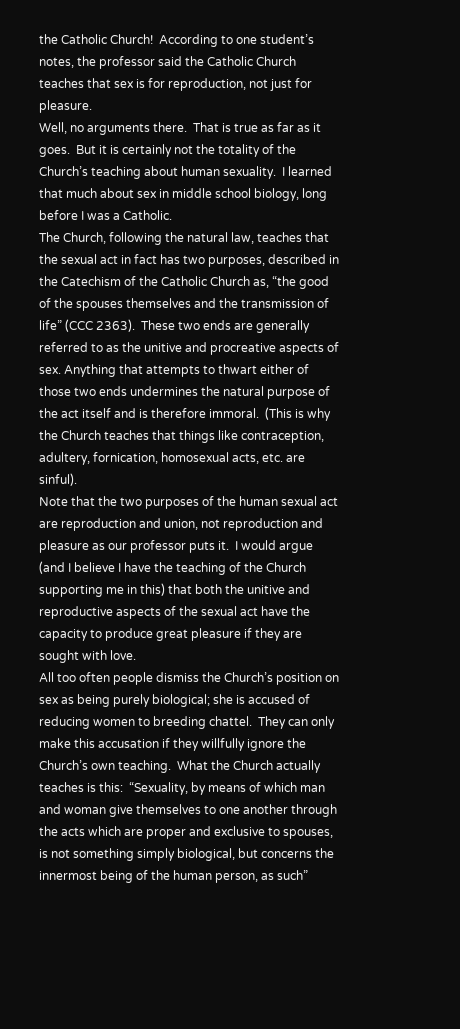the Catholic Church!  According to one student’s notes, the professor said the Catholic Church teaches that sex is for reproduction, not just for pleasure.
Well, no arguments there.  That is true as far as it goes.  But it is certainly not the totality of the Church’s teaching about human sexuality.  I learned that much about sex in middle school biology, long before I was a Catholic.
The Church, following the natural law, teaches that the sexual act in fact has two purposes, described in the Catechism of the Catholic Church as, “the good of the spouses themselves and the transmission of life” (CCC 2363).  These two ends are generally referred to as the unitive and procreative aspects of sex. Anything that attempts to thwart either of those two ends undermines the natural purpose of the act itself and is therefore immoral.  (This is why the Church teaches that things like contraception, adultery, fornication, homosexual acts, etc. are sinful).
Note that the two purposes of the human sexual act are reproduction and union, not reproduction and pleasure as our professor puts it.  I would argue (and I believe I have the teaching of the Church supporting me in this) that both the unitive and reproductive aspects of the sexual act have the capacity to produce great pleasure if they are sought with love.
All too often people dismiss the Church’s position on sex as being purely biological; she is accused of reducing women to breeding chattel.  They can only make this accusation if they willfully ignore the Church’s own teaching.  What the Church actually teaches is this:  “Sexuality, by means of which man and woman give themselves to one another through the acts which are proper and exclusive to spouses, is not something simply biological, but concerns the innermost being of the human person, as such”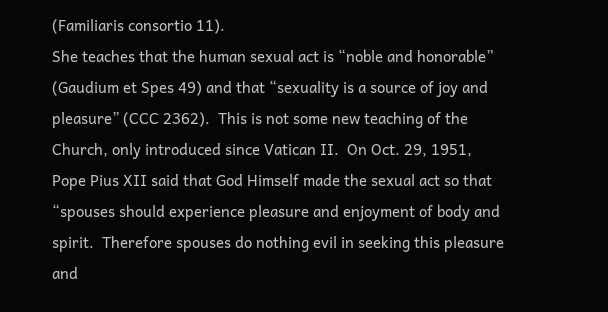(Familiaris consortio 11).
She teaches that the human sexual act is “noble and honorable” (Gaudium et Spes 49) and that “sexuality is a source of joy and pleasure” (CCC 2362).  This is not some new teaching of the Church, only introduced since Vatican II.  On Oct. 29, 1951, Pope Pius XII said that God Himself made the sexual act so that “spouses should experience pleasure and enjoyment of body and spirit.  Therefore spouses do nothing evil in seeking this pleasure and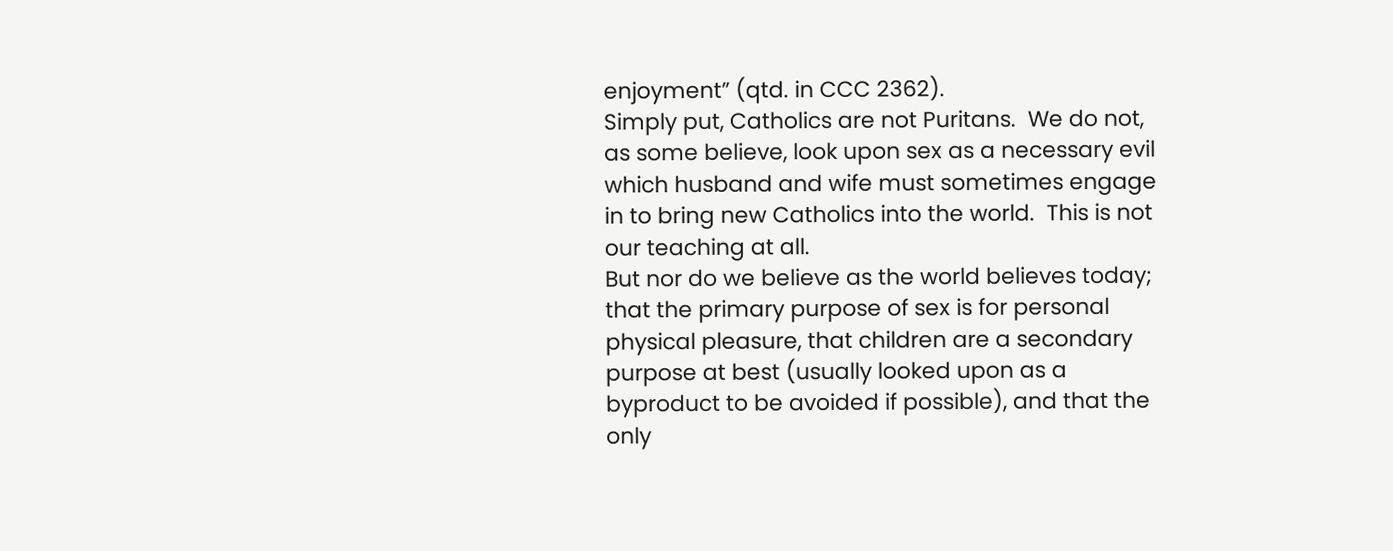enjoyment” (qtd. in CCC 2362).
Simply put, Catholics are not Puritans.  We do not, as some believe, look upon sex as a necessary evil which husband and wife must sometimes engage in to bring new Catholics into the world.  This is not our teaching at all.
But nor do we believe as the world believes today; that the primary purpose of sex is for personal physical pleasure, that children are a secondary purpose at best (usually looked upon as a byproduct to be avoided if possible), and that the only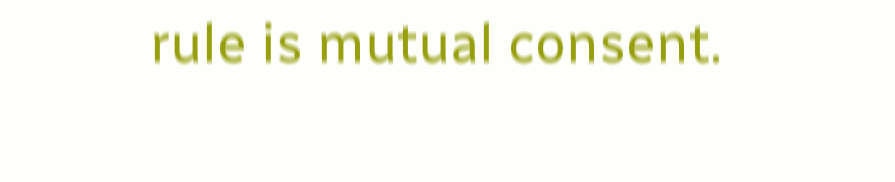rule is mutual consent.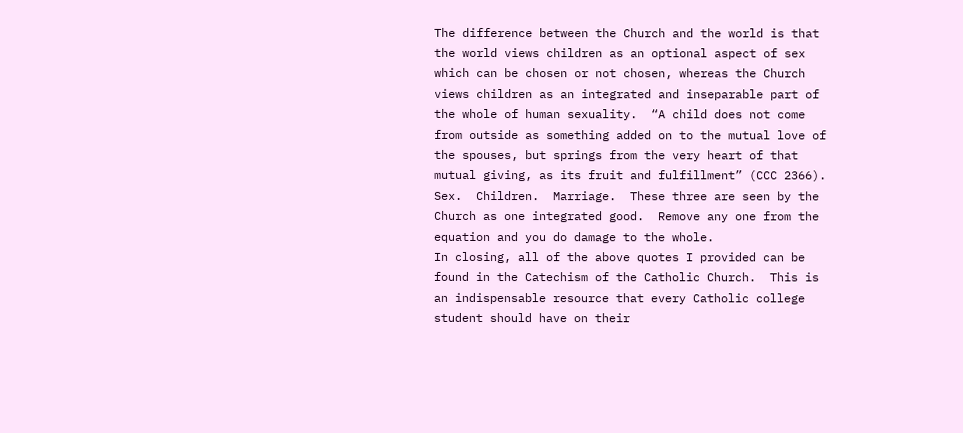The difference between the Church and the world is that the world views children as an optional aspect of sex which can be chosen or not chosen, whereas the Church views children as an integrated and inseparable part of the whole of human sexuality.  “A child does not come from outside as something added on to the mutual love of the spouses, but springs from the very heart of that mutual giving, as its fruit and fulfillment” (CCC 2366).
Sex.  Children.  Marriage.  These three are seen by the Church as one integrated good.  Remove any one from the equation and you do damage to the whole.
In closing, all of the above quotes I provided can be found in the Catechism of the Catholic Church.  This is an indispensable resource that every Catholic college student should have on their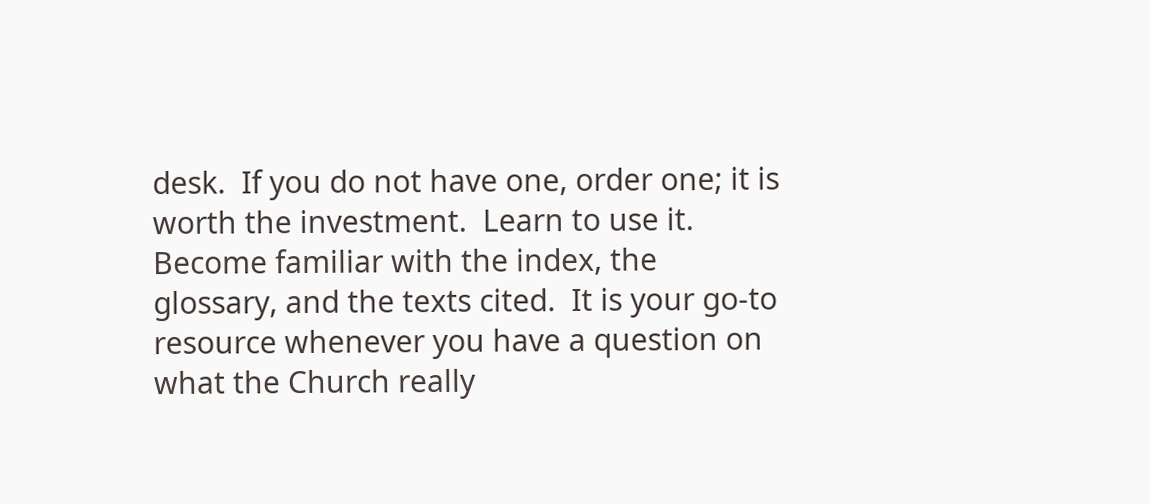desk.  If you do not have one, order one; it is worth the investment.  Learn to use it.  Become familiar with the index, the glossary, and the texts cited.  It is your go-to resource whenever you have a question on what the Church really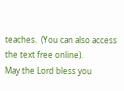teaches.  (You can also access the text free online).
May the Lord bless you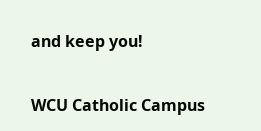and keep you!

WCU Catholic Campus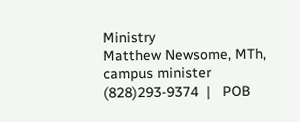Ministry
Matthew Newsome, MTh, campus minister
(828)293-9374  |   POB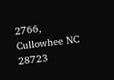2766, Cullowhee NC 28723